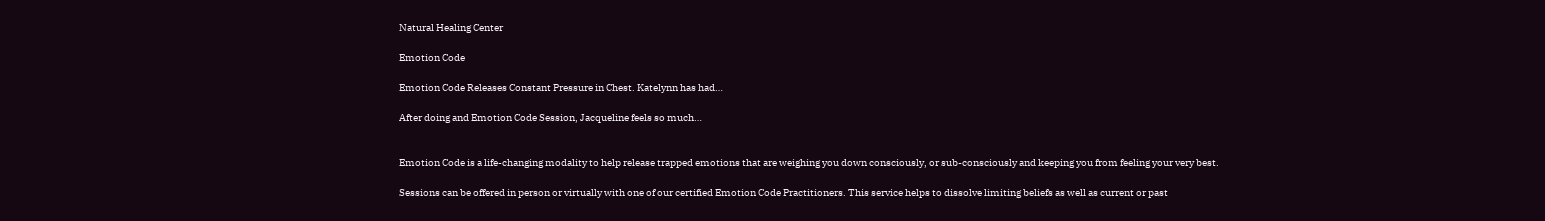Natural Healing Center

Emotion Code

Emotion Code Releases Constant Pressure in Chest. Katelynn has had…

After doing and Emotion Code Session, Jacqueline feels so much…


Emotion Code is a life-changing modality to help release trapped emotions that are weighing you down consciously, or sub-consciously and keeping you from feeling your very best.

Sessions can be offered in person or virtually with one of our certified Emotion Code Practitioners. This service helps to dissolve limiting beliefs as well as current or past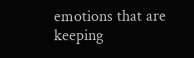emotions that are keeping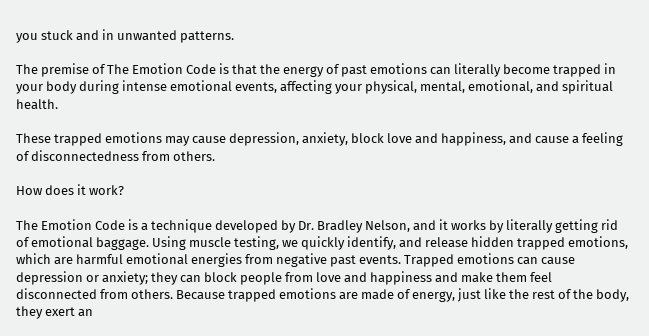you stuck and in unwanted patterns.

The premise of The Emotion Code is that the energy of past emotions can literally become trapped in your body during intense emotional events, affecting your physical, mental, emotional, and spiritual health.

These trapped emotions may cause depression, anxiety, block love and happiness, and cause a feeling of disconnectedness from others.

How does it work?

The Emotion Code is a technique developed by Dr. Bradley Nelson, and it works by literally getting rid of emotional baggage. Using muscle testing, we quickly identify, and release hidden trapped emotions, which are harmful emotional energies from negative past events. Trapped emotions can cause depression or anxiety; they can block people from love and happiness and make them feel disconnected from others. Because trapped emotions are made of energy, just like the rest of the body, they exert an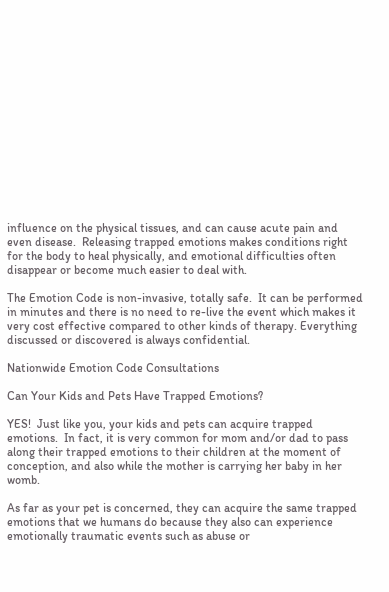influence on the physical tissues, and can cause acute pain and even disease.  Releasing trapped emotions makes conditions right for the body to heal physically, and emotional difficulties often disappear or become much easier to deal with.

The Emotion Code is non-invasive, totally safe.  It can be performed in minutes and there is no need to re-live the event which makes it very cost effective compared to other kinds of therapy. Everything discussed or discovered is always confidential.

Nationwide Emotion Code Consultations

Can Your Kids and Pets Have Trapped Emotions?

YES!  Just like you, your kids and pets can acquire trapped emotions.  In fact, it is very common for mom and/or dad to pass along their trapped emotions to their children at the moment of conception, and also while the mother is carrying her baby in her womb.

As far as your pet is concerned, they can acquire the same trapped emotions that we humans do because they also can experience emotionally traumatic events such as abuse or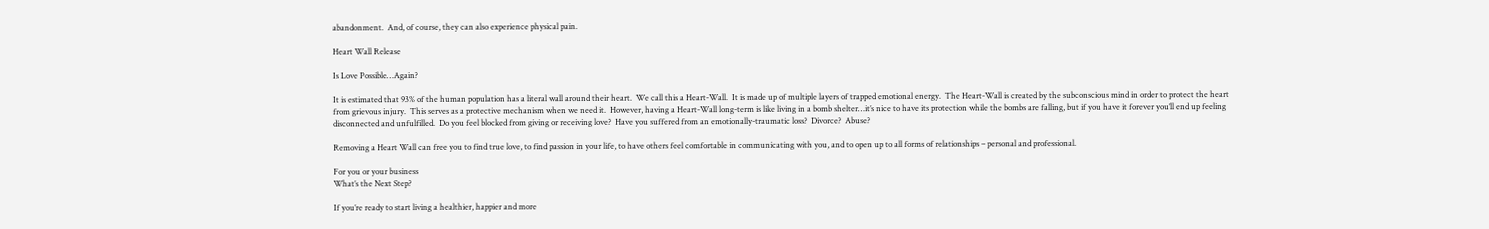abandonment.  And, of course, they can also experience physical pain.

Heart Wall Release

Is Love Possible…Again?

It is estimated that 93% of the human population has a literal wall around their heart.  We call this a Heart-Wall.  It is made up of multiple layers of trapped emotional energy.  The Heart-Wall is created by the subconscious mind in order to protect the heart from grievous injury.  This serves as a protective mechanism when we need it.  However, having a Heart-Wall long-term is like living in a bomb shelter…it’s nice to have its protection while the bombs are falling, but if you have it forever you’ll end up feeling disconnected and unfulfilled.  Do you feel blocked from giving or receiving love?  Have you suffered from an emotionally-traumatic loss?  Divorce?  Abuse?

Removing a Heart Wall can free you to find true love, to find passion in your life, to have others feel comfortable in communicating with you, and to open up to all forms of relationships – personal and professional.

For you or your business
What’s the Next Step?

If you’re ready to start living a healthier, happier and more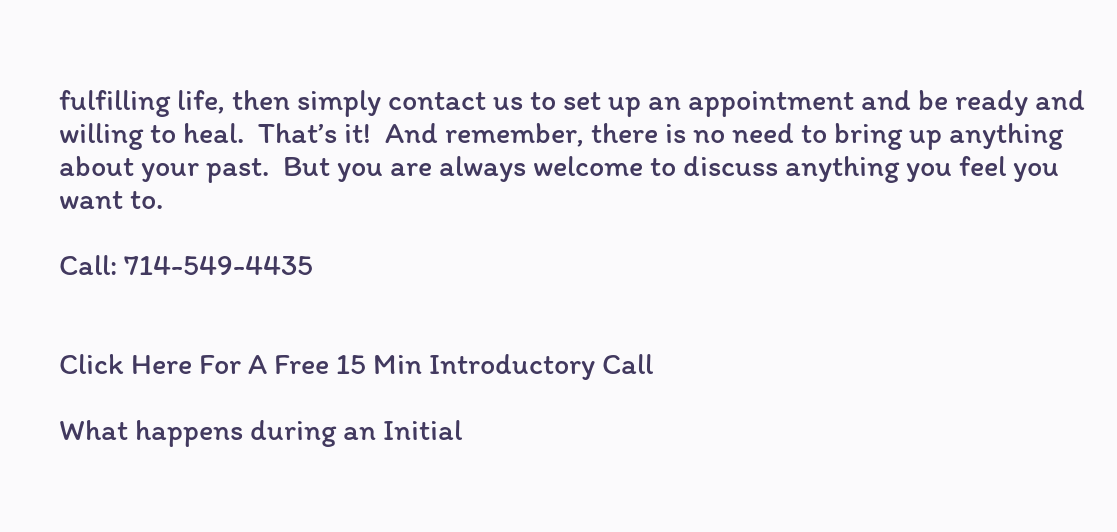fulfilling life, then simply contact us to set up an appointment and be ready and willing to heal.  That’s it!  And remember, there is no need to bring up anything about your past.  But you are always welcome to discuss anything you feel you want to.

Call: 714-549-4435


Click Here For A Free 15 Min Introductory Call

What happens during an Initial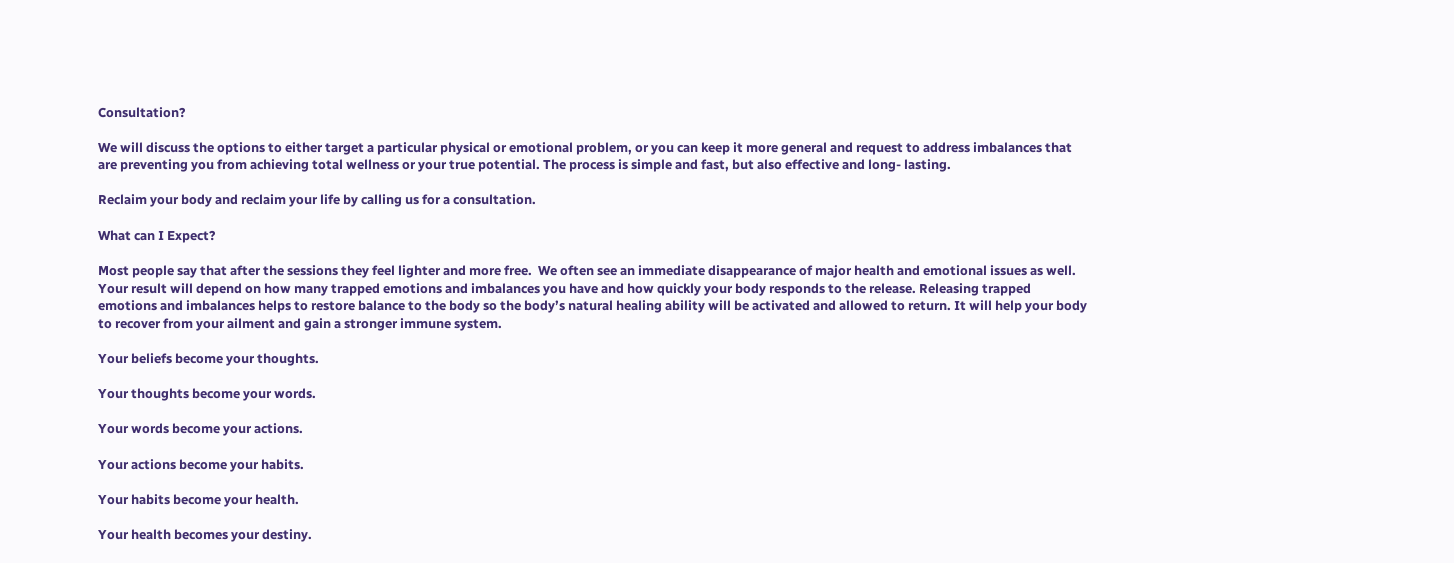Consultation?

We will discuss the options to either target a particular physical or emotional problem, or you can keep it more general and request to address imbalances that are preventing you from achieving total wellness or your true potential. The process is simple and fast, but also effective and long- lasting.

Reclaim your body and reclaim your life by calling us for a consultation.

What can I Expect?

Most people say that after the sessions they feel lighter and more free.  We often see an immediate disappearance of major health and emotional issues as well. Your result will depend on how many trapped emotions and imbalances you have and how quickly your body responds to the release. Releasing trapped emotions and imbalances helps to restore balance to the body so the body’s natural healing ability will be activated and allowed to return. It will help your body to recover from your ailment and gain a stronger immune system.

Your beliefs become your thoughts.

Your thoughts become your words.

Your words become your actions.

Your actions become your habits.

Your habits become your health.

Your health becomes your destiny.